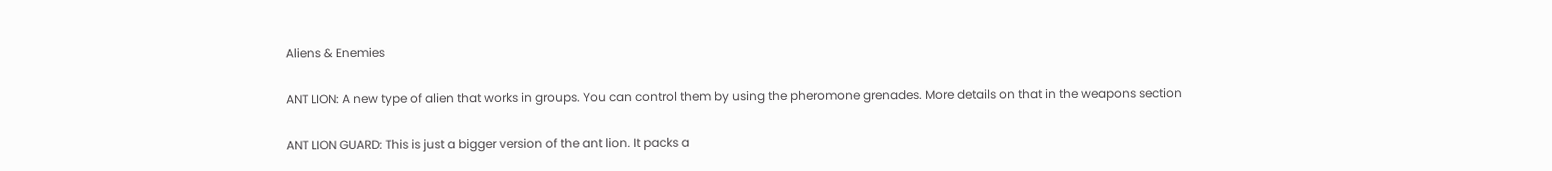Aliens & Enemies

ANT LION: A new type of alien that works in groups. You can control them by using the pheromone grenades. More details on that in the weapons section

ANT LION GUARD: This is just a bigger version of the ant lion. It packs a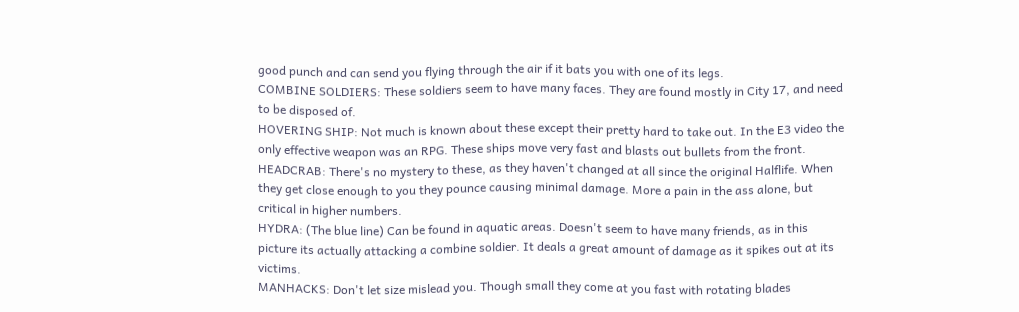good punch and can send you flying through the air if it bats you with one of its legs.
COMBINE SOLDIERS: These soldiers seem to have many faces. They are found mostly in City 17, and need to be disposed of.
HOVERING SHIP: Not much is known about these except their pretty hard to take out. In the E3 video the only effective weapon was an RPG. These ships move very fast and blasts out bullets from the front.
HEADCRAB: There's no mystery to these, as they haven't changed at all since the original Halflife. When they get close enough to you they pounce causing minimal damage. More a pain in the ass alone, but critical in higher numbers.
HYDRA: (The blue line) Can be found in aquatic areas. Doesn't seem to have many friends, as in this picture its actually attacking a combine soldier. It deals a great amount of damage as it spikes out at its victims.
MANHACKS: Don't let size mislead you. Though small they come at you fast with rotating blades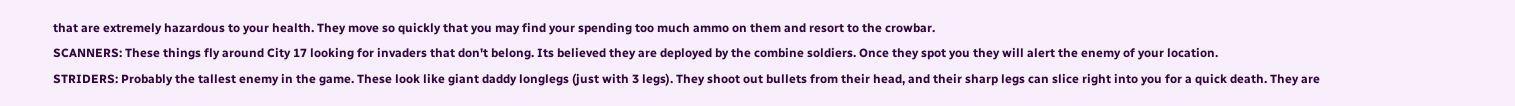that are extremely hazardous to your health. They move so quickly that you may find your spending too much ammo on them and resort to the crowbar.
SCANNERS: These things fly around City 17 looking for invaders that don't belong. Its believed they are deployed by the combine soldiers. Once they spot you they will alert the enemy of your location.
STRIDERS: Probably the tallest enemy in the game. These look like giant daddy longlegs (just with 3 legs). They shoot out bullets from their head, and their sharp legs can slice right into you for a quick death. They are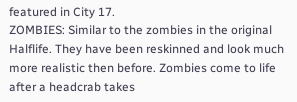featured in City 17.
ZOMBIES: Similar to the zombies in the original Halflife. They have been reskinned and look much more realistic then before. Zombies come to life after a headcrab takes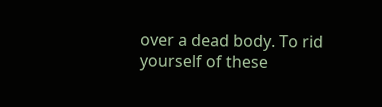over a dead body. To rid yourself of these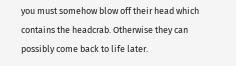you must somehow blow off their head which contains the headcrab. Otherwise they can possibly come back to life later.